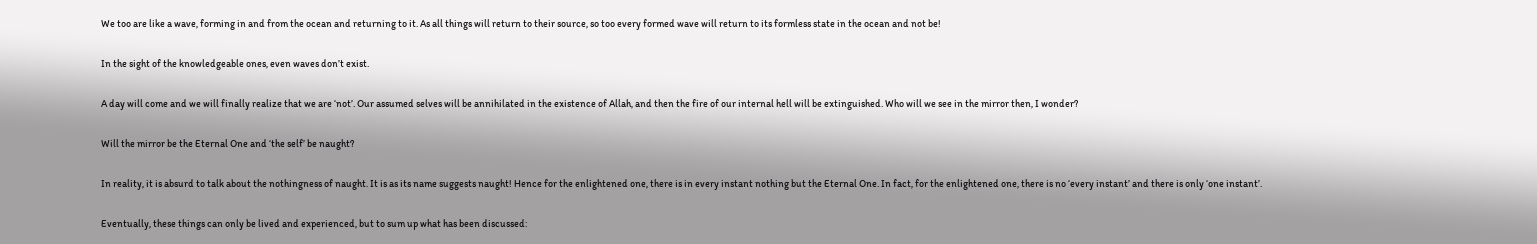We too are like a wave, forming in and from the ocean and returning to it. As all things will return to their source, so too every formed wave will return to its formless state in the ocean and not be!

In the sight of the knowledgeable ones, even waves don’t exist.

A day will come and we will finally realize that we are ‘not’. Our assumed selves will be annihilated in the existence of Allah, and then the fire of our internal hell will be extinguished. Who will we see in the mirror then, I wonder?

Will the mirror be the Eternal One and ‘the self’ be naught?

In reality, it is absurd to talk about the nothingness of naught. It is as its name suggests naught! Hence for the enlightened one, there is in every instant nothing but the Eternal One. In fact, for the enlightened one, there is no ‘every instant’ and there is only ‘one instant’.

Eventually, these things can only be lived and experienced, but to sum up what has been discussed: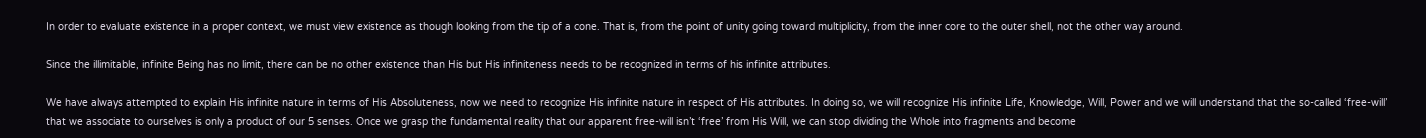In order to evaluate existence in a proper context, we must view existence as though looking from the tip of a cone. That is, from the point of unity going toward multiplicity, from the inner core to the outer shell, not the other way around.

Since the illimitable, infinite Being has no limit, there can be no other existence than His but His infiniteness needs to be recognized in terms of his infinite attributes.

We have always attempted to explain His infinite nature in terms of His Absoluteness, now we need to recognize His infinite nature in respect of His attributes. In doing so, we will recognize His infinite Life, Knowledge, Will, Power and we will understand that the so-called ‘free-will’ that we associate to ourselves is only a product of our 5 senses. Once we grasp the fundamental reality that our apparent free-will isn’t ‘free’ from His Will, we can stop dividing the Whole into fragments and become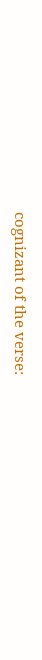cognizant of the verse: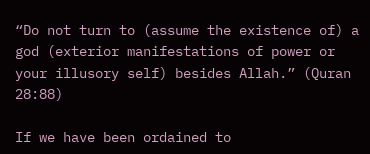“Do not turn to (assume the existence of) a god (exterior manifestations of power or your illusory self) besides Allah.” (Quran 28:88)

If we have been ordained to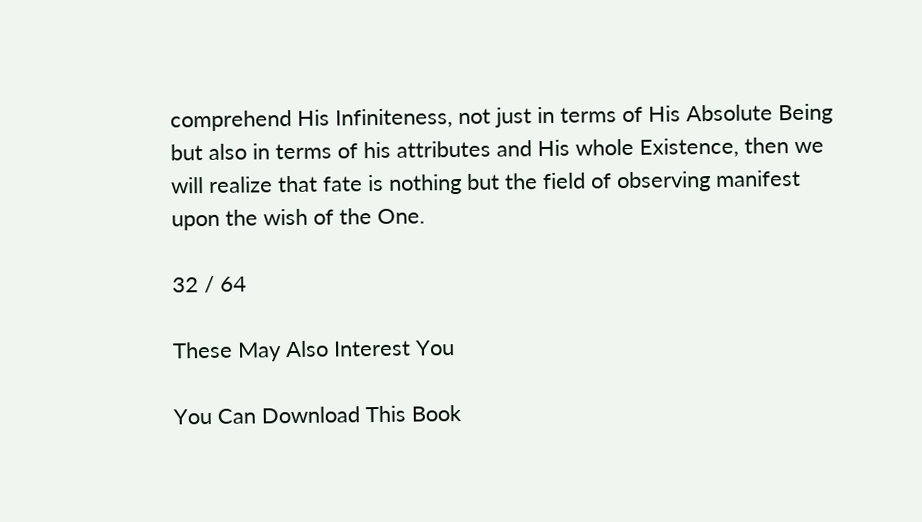comprehend His Infiniteness, not just in terms of His Absolute Being but also in terms of his attributes and His whole Existence, then we will realize that fate is nothing but the field of observing manifest upon the wish of the One.

32 / 64

These May Also Interest You

You Can Download This Book